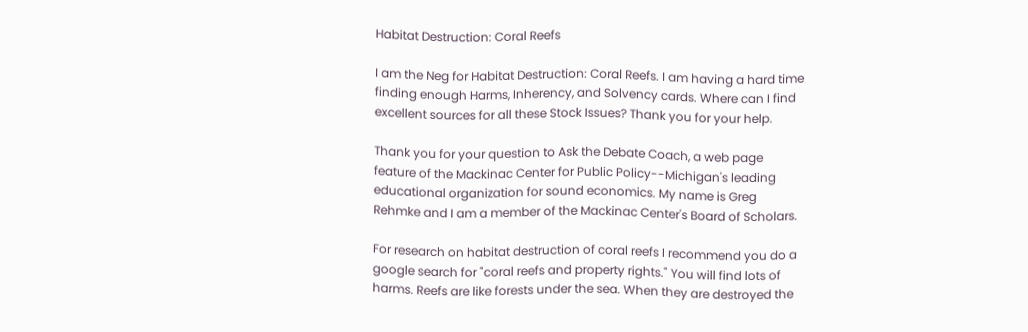Habitat Destruction: Coral Reefs

I am the Neg for Habitat Destruction: Coral Reefs. I am having a hard time finding enough Harms, Inherency, and Solvency cards. Where can I find excellent sources for all these Stock Issues? Thank you for your help.

Thank you for your question to Ask the Debate Coach, a web page feature of the Mackinac Center for Public Policy--Michigan's leading educational organization for sound economics. My name is Greg Rehmke and I am a member of the Mackinac Center's Board of Scholars.

For research on habitat destruction of coral reefs I recommend you do a google search for "coral reefs and property rights." You will find lots of harms. Reefs are like forests under the sea. When they are destroyed the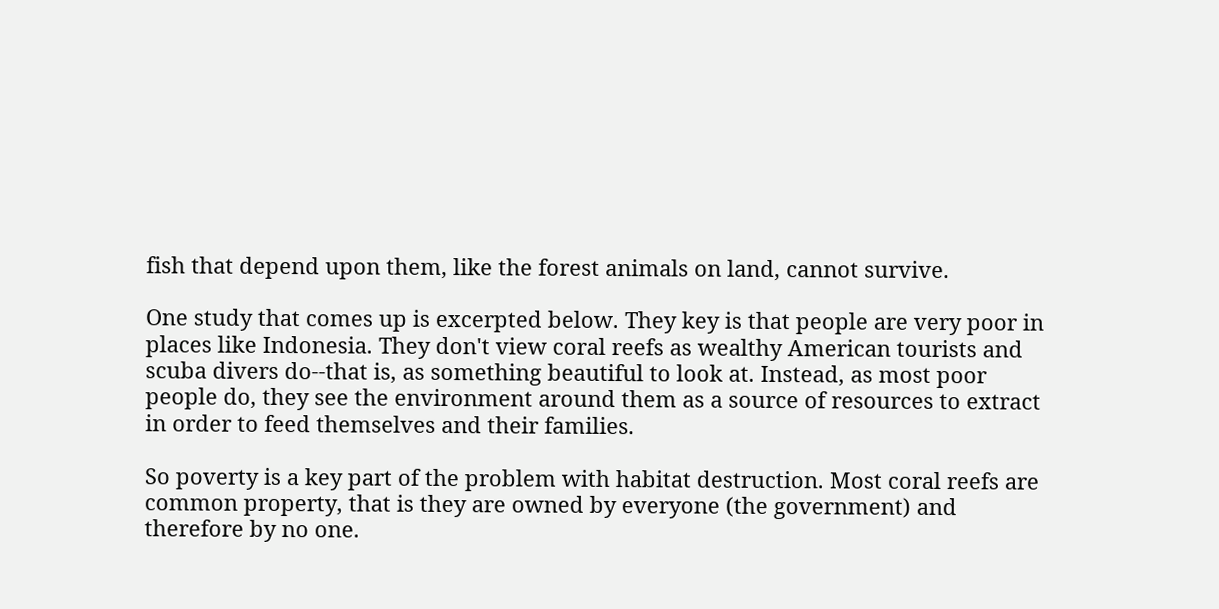fish that depend upon them, like the forest animals on land, cannot survive.

One study that comes up is excerpted below. They key is that people are very poor in places like Indonesia. They don't view coral reefs as wealthy American tourists and scuba divers do--that is, as something beautiful to look at. Instead, as most poor people do, they see the environment around them as a source of resources to extract in order to feed themselves and their families.

So poverty is a key part of the problem with habitat destruction. Most coral reefs are common property, that is they are owned by everyone (the government) and therefore by no one.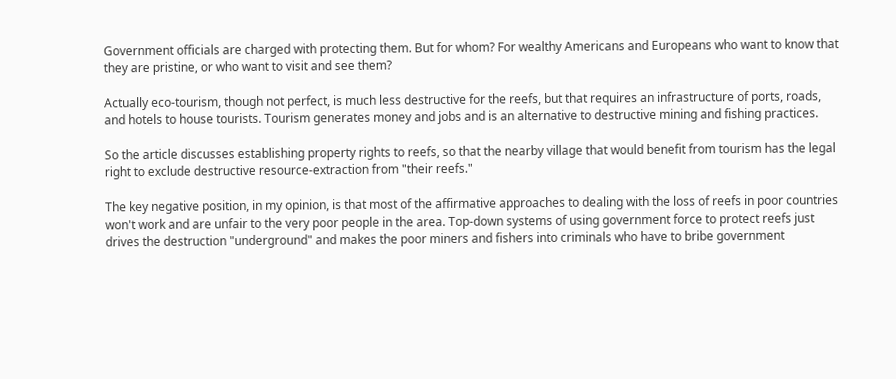Government officials are charged with protecting them. But for whom? For wealthy Americans and Europeans who want to know that they are pristine, or who want to visit and see them?

Actually eco-tourism, though not perfect, is much less destructive for the reefs, but that requires an infrastructure of ports, roads, and hotels to house tourists. Tourism generates money and jobs and is an alternative to destructive mining and fishing practices.

So the article discusses establishing property rights to reefs, so that the nearby village that would benefit from tourism has the legal right to exclude destructive resource-extraction from "their reefs."

The key negative position, in my opinion, is that most of the affirmative approaches to dealing with the loss of reefs in poor countries won't work and are unfair to the very poor people in the area. Top-down systems of using government force to protect reefs just drives the destruction "underground" and makes the poor miners and fishers into criminals who have to bribe government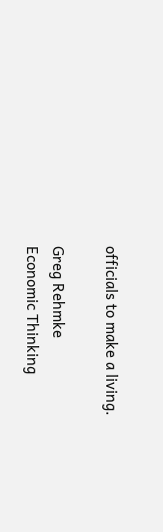officials to make a living.

Greg Rehmke
Economic Thinking